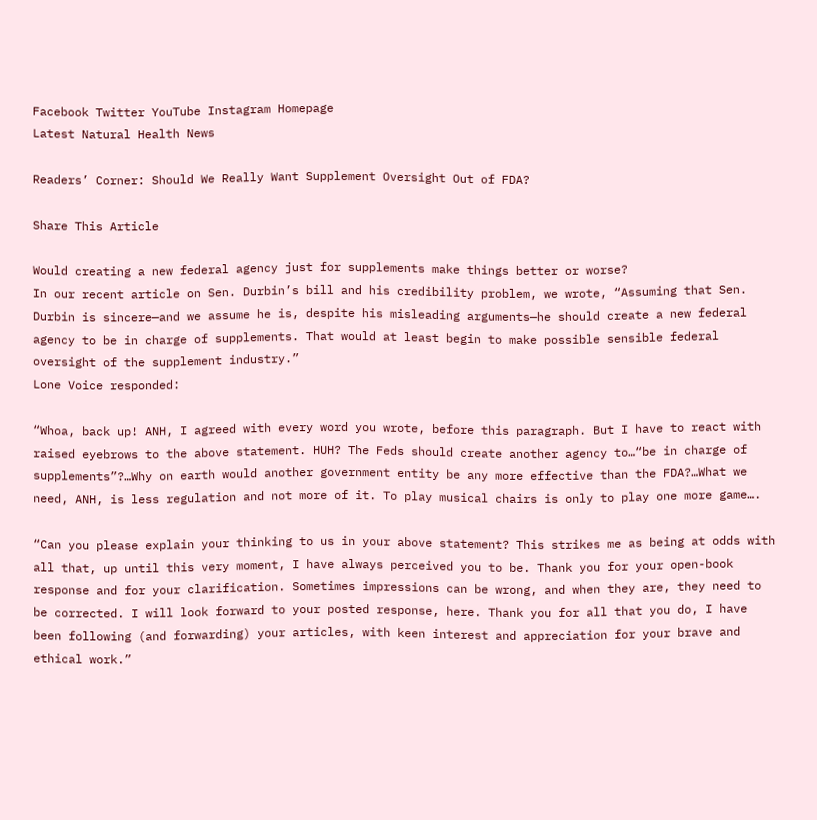Facebook Twitter YouTube Instagram Homepage
Latest Natural Health News

Readers’ Corner: Should We Really Want Supplement Oversight Out of FDA?

Share This Article

Would creating a new federal agency just for supplements make things better or worse?
In our recent article on Sen. Durbin’s bill and his credibility problem, we wrote, “Assuming that Sen. Durbin is sincere—and we assume he is, despite his misleading arguments—he should create a new federal agency to be in charge of supplements. That would at least begin to make possible sensible federal oversight of the supplement industry.”
Lone Voice responded:

“Whoa, back up! ANH, I agreed with every word you wrote, before this paragraph. But I have to react with raised eyebrows to the above statement. HUH? The Feds should create another agency to…“be in charge of supplements”?…Why on earth would another government entity be any more effective than the FDA?…What we need, ANH, is less regulation and not more of it. To play musical chairs is only to play one more game….

“Can you please explain your thinking to us in your above statement? This strikes me as being at odds with all that, up until this very moment, I have always perceived you to be. Thank you for your open-book response and for your clarification. Sometimes impressions can be wrong, and when they are, they need to be corrected. I will look forward to your posted response, here. Thank you for all that you do, I have been following (and forwarding) your articles, with keen interest and appreciation for your brave and ethical work.”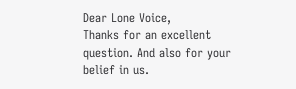Dear Lone Voice,
Thanks for an excellent question. And also for your belief in us.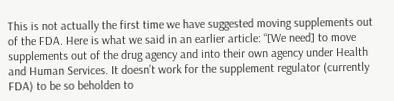This is not actually the first time we have suggested moving supplements out of the FDA. Here is what we said in an earlier article: “[We need] to move supplements out of the drug agency and into their own agency under Health and Human Services. It doesn’t work for the supplement regulator (currently FDA) to be so beholden to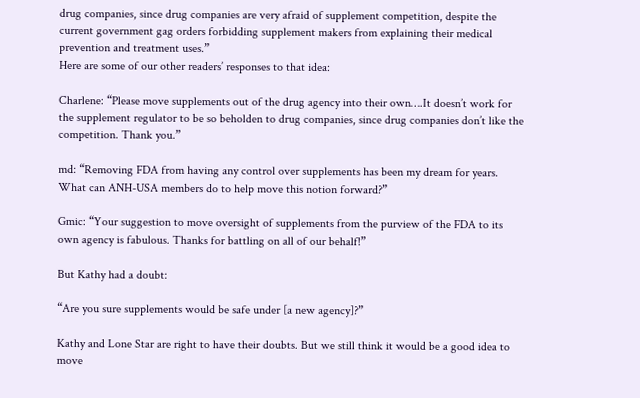drug companies, since drug companies are very afraid of supplement competition, despite the current government gag orders forbidding supplement makers from explaining their medical prevention and treatment uses.”
Here are some of our other readers’ responses to that idea:

Charlene: “Please move supplements out of the drug agency into their own….It doesn’t work for the supplement regulator to be so beholden to drug companies, since drug companies don’t like the competition. Thank you.”

md: “Removing FDA from having any control over supplements has been my dream for years. What can ANH-USA members do to help move this notion forward?”

Gmic: “Your suggestion to move oversight of supplements from the purview of the FDA to its own agency is fabulous. Thanks for battling on all of our behalf!”

But Kathy had a doubt:

“Are you sure supplements would be safe under [a new agency]?”

Kathy and Lone Star are right to have their doubts. But we still think it would be a good idea to move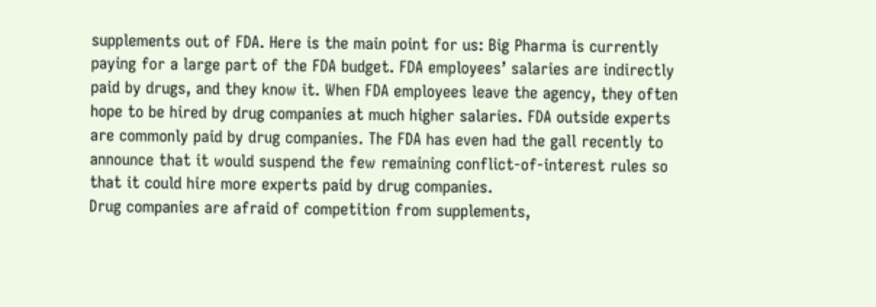supplements out of FDA. Here is the main point for us: Big Pharma is currently paying for a large part of the FDA budget. FDA employees’ salaries are indirectly paid by drugs, and they know it. When FDA employees leave the agency, they often hope to be hired by drug companies at much higher salaries. FDA outside experts are commonly paid by drug companies. The FDA has even had the gall recently to announce that it would suspend the few remaining conflict-of-interest rules so that it could hire more experts paid by drug companies.
Drug companies are afraid of competition from supplements,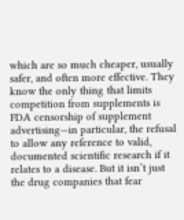which are so much cheaper, usually safer, and often more effective. They know the only thing that limits competition from supplements is FDA censorship of supplement advertising—in particular, the refusal to allow any reference to valid, documented scientific research if it relates to a disease. But it isn’t just the drug companies that fear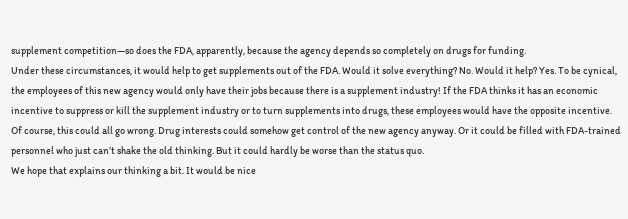supplement competition—so does the FDA, apparently, because the agency depends so completely on drugs for funding.
Under these circumstances, it would help to get supplements out of the FDA. Would it solve everything? No. Would it help? Yes. To be cynical, the employees of this new agency would only have their jobs because there is a supplement industry! If the FDA thinks it has an economic incentive to suppress or kill the supplement industry or to turn supplements into drugs, these employees would have the opposite incentive.
Of course, this could all go wrong. Drug interests could somehow get control of the new agency anyway. Or it could be filled with FDA-trained personnel who just can’t shake the old thinking. But it could hardly be worse than the status quo.
We hope that explains our thinking a bit. It would be nice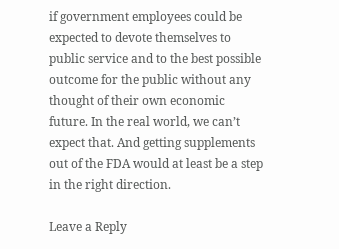if government employees could be expected to devote themselves to public service and to the best possible outcome for the public without any thought of their own economic future. In the real world, we can’t expect that. And getting supplements out of the FDA would at least be a step in the right direction.

Leave a Reply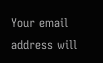Your email address will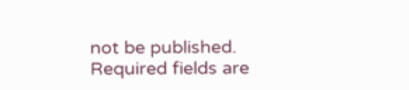not be published. Required fields are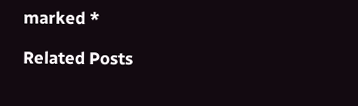marked *

Related Posts